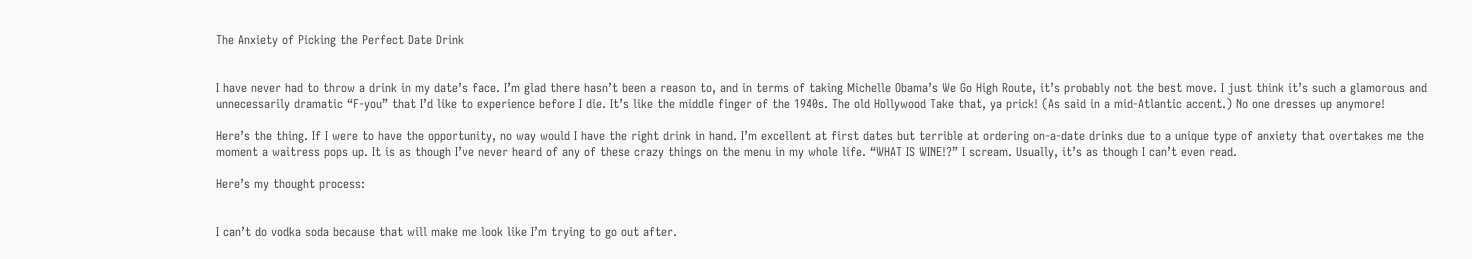The Anxiety of Picking the Perfect Date Drink


I have never had to throw a drink in my date’s face. I’m glad there hasn’t been a reason to, and in terms of taking Michelle Obama’s We Go High Route, it’s probably not the best move. I just think it’s such a glamorous and unnecessarily dramatic “F-you” that I’d like to experience before I die. It’s like the middle finger of the 1940s. The old Hollywood Take that, ya prick! (As said in a mid-Atlantic accent.) No one dresses up anymore!

Here’s the thing. If I were to have the opportunity, no way would I have the right drink in hand. I’m excellent at first dates but terrible at ordering on-a-date drinks due to a unique type of anxiety that overtakes me the moment a waitress pops up. It is as though I’ve never heard of any of these crazy things on the menu in my whole life. “WHAT IS WINE!?” I scream. Usually, it’s as though I can’t even read.

Here’s my thought process:


I can’t do vodka soda because that will make me look like I’m trying to go out after.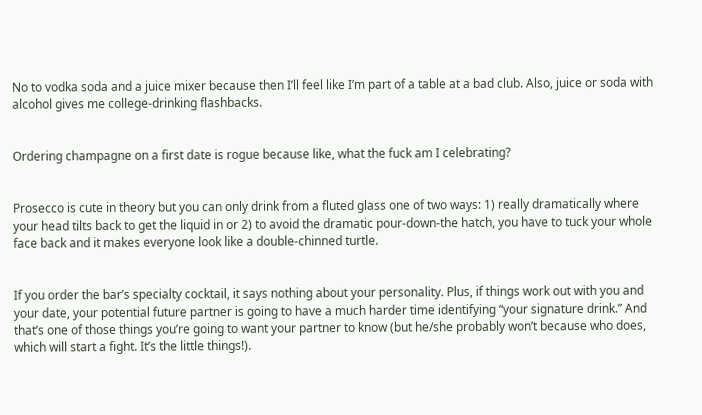No to vodka soda and a juice mixer because then I’ll feel like I’m part of a table at a bad club. Also, juice or soda with alcohol gives me college-drinking flashbacks.


Ordering champagne on a first date is rogue because like, what the fuck am I celebrating?


Prosecco is cute in theory but you can only drink from a fluted glass one of two ways: 1) really dramatically where your head tilts back to get the liquid in or 2) to avoid the dramatic pour-down-the hatch, you have to tuck your whole face back and it makes everyone look like a double-chinned turtle.


If you order the bar’s specialty cocktail, it says nothing about your personality. Plus, if things work out with you and your date, your potential future partner is going to have a much harder time identifying “your signature drink.” And that’s one of those things you’re going to want your partner to know (but he/she probably won’t because who does, which will start a fight. It’s the little things!).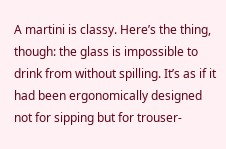A martini is classy. Here’s the thing, though: the glass is impossible to drink from without spilling. It’s as if it had been ergonomically designed not for sipping but for trouser-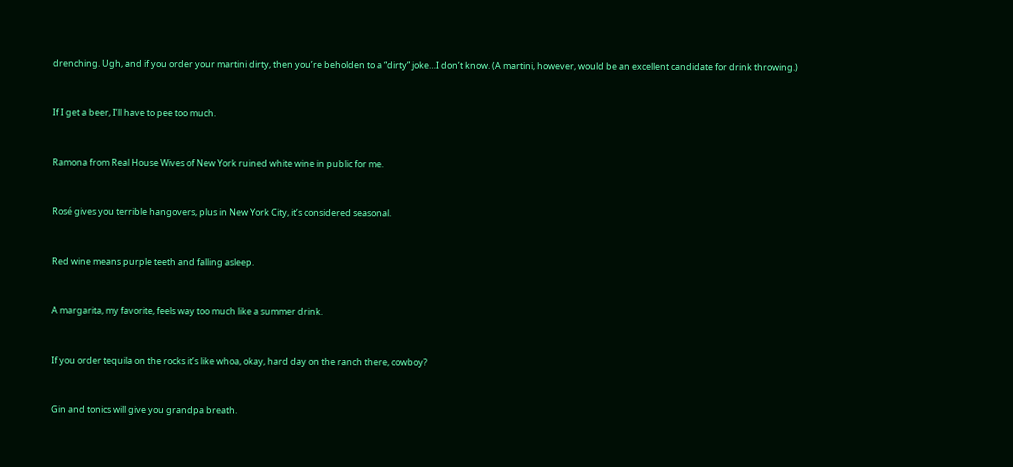drenching. Ugh, and if you order your martini dirty, then you’re beholden to a “dirty” joke…I don’t know. (A martini, however, would be an excellent candidate for drink throwing.)


If I get a beer, I’ll have to pee too much.


Ramona from Real House Wives of New York ruined white wine in public for me.


Rosé gives you terrible hangovers, plus in New York City, it’s considered seasonal.


Red wine means purple teeth and falling asleep.


A margarita, my favorite, feels way too much like a summer drink.


If you order tequila on the rocks it’s like whoa, okay, hard day on the ranch there, cowboy?


Gin and tonics will give you grandpa breath.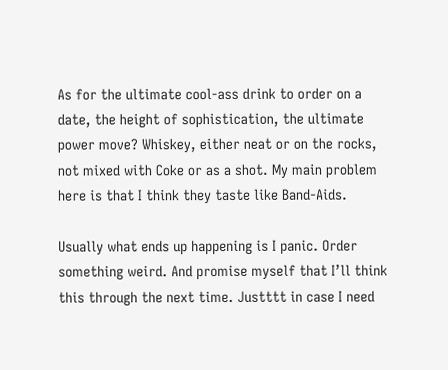As for the ultimate cool-ass drink to order on a date, the height of sophistication, the ultimate power move? Whiskey, either neat or on the rocks, not mixed with Coke or as a shot. My main problem here is that I think they taste like Band-Aids.

Usually what ends up happening is I panic. Order something weird. And promise myself that I’ll think this through the next time. Justttt in case I need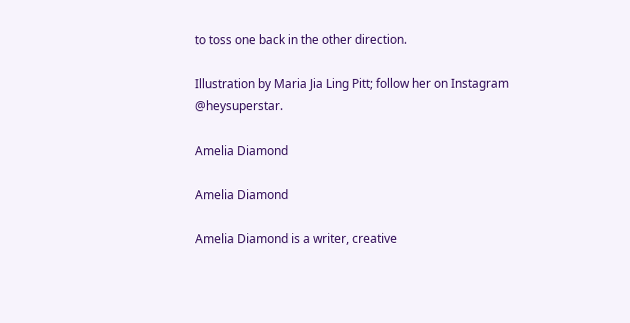to toss one back in the other direction.

Illustration by Maria Jia Ling Pitt; follow her on Instagram @heysuperstar.

Amelia Diamond

Amelia Diamond

Amelia Diamond is a writer, creative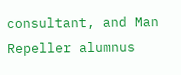consultant, and Man Repeller alumnus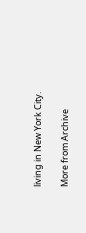living in New York City.

More from Archive